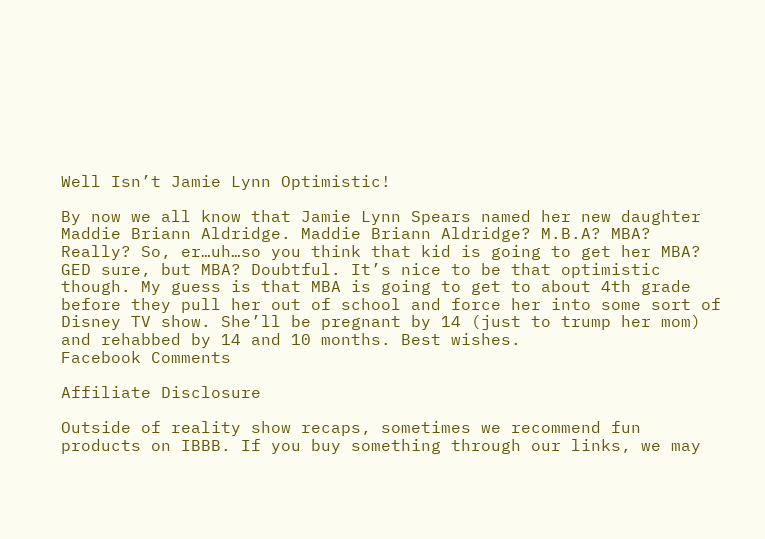Well Isn’t Jamie Lynn Optimistic!

By now we all know that Jamie Lynn Spears named her new daughter Maddie Briann Aldridge. Maddie Briann Aldridge? M.B.A? MBA? Really? So, er…uh…so you think that kid is going to get her MBA? GED sure, but MBA? Doubtful. It’s nice to be that optimistic though. My guess is that MBA is going to get to about 4th grade before they pull her out of school and force her into some sort of Disney TV show. She’ll be pregnant by 14 (just to trump her mom) and rehabbed by 14 and 10 months. Best wishes.
Facebook Comments

Affiliate Disclosure

Outside of reality show recaps, sometimes we recommend fun products on IBBB. If you buy something through our links, we may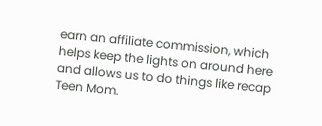earn an affiliate commission, which helps keep the lights on around here and allows us to do things like recap Teen Mom.